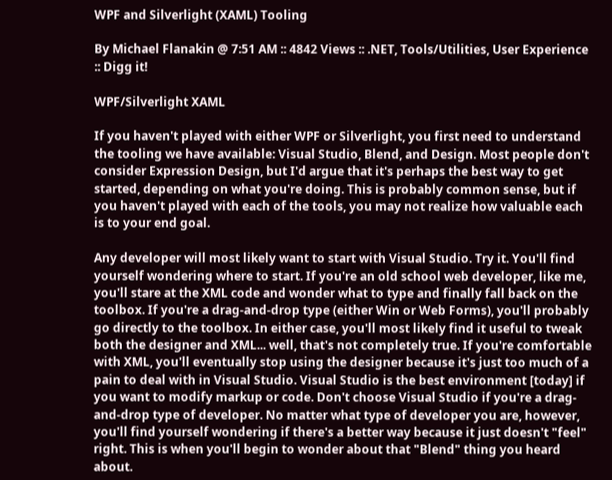WPF and Silverlight (XAML) Tooling

By Michael Flanakin @ 7:51 AM :: 4842 Views :: .NET, Tools/Utilities, User Experience :: Digg it!

WPF/Silverlight XAML

If you haven't played with either WPF or Silverlight, you first need to understand the tooling we have available: Visual Studio, Blend, and Design. Most people don't consider Expression Design, but I'd argue that it's perhaps the best way to get started, depending on what you're doing. This is probably common sense, but if you haven't played with each of the tools, you may not realize how valuable each is to your end goal.

Any developer will most likely want to start with Visual Studio. Try it. You'll find yourself wondering where to start. If you're an old school web developer, like me, you'll stare at the XML code and wonder what to type and finally fall back on the toolbox. If you're a drag-and-drop type (either Win or Web Forms), you'll probably go directly to the toolbox. In either case, you'll most likely find it useful to tweak both the designer and XML... well, that's not completely true. If you're comfortable with XML, you'll eventually stop using the designer because it's just too much of a pain to deal with in Visual Studio. Visual Studio is the best environment [today] if you want to modify markup or code. Don't choose Visual Studio if you're a drag-and-drop type of developer. No matter what type of developer you are, however, you'll find yourself wondering if there's a better way because it just doesn't "feel" right. This is when you'll begin to wonder about that "Blend" thing you heard about.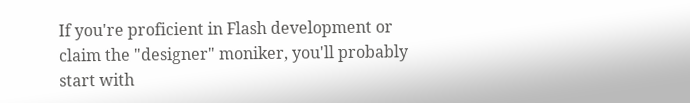If you're proficient in Flash development or claim the "designer" moniker, you'll probably start with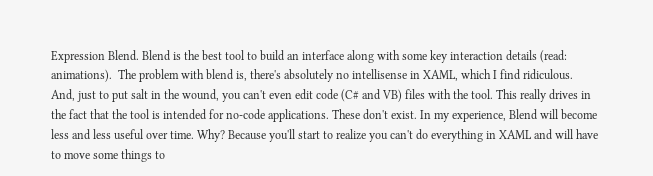Expression Blend. Blend is the best tool to build an interface along with some key interaction details (read: animations).  The problem with blend is, there's absolutely no intellisense in XAML, which I find ridiculous. And, just to put salt in the wound, you can't even edit code (C# and VB) files with the tool. This really drives in the fact that the tool is intended for no-code applications. These don't exist. In my experience, Blend will become less and less useful over time. Why? Because you'll start to realize you can't do everything in XAML and will have to move some things to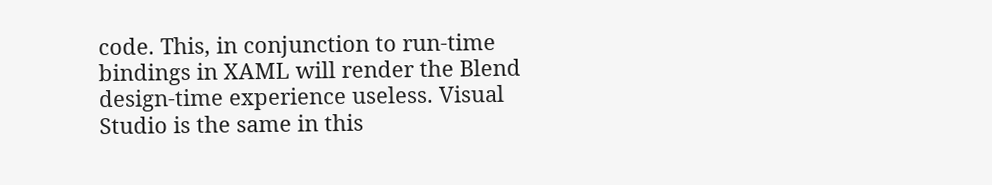code. This, in conjunction to run-time bindings in XAML will render the Blend design-time experience useless. Visual Studio is the same in this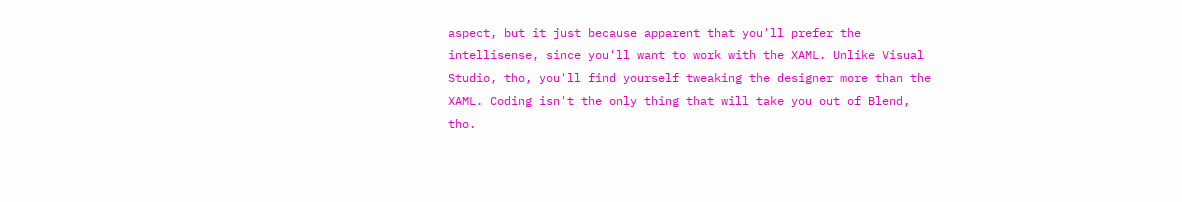aspect, but it just because apparent that you'll prefer the intellisense, since you'll want to work with the XAML. Unlike Visual Studio, tho, you'll find yourself tweaking the designer more than the XAML. Coding isn't the only thing that will take you out of Blend, tho.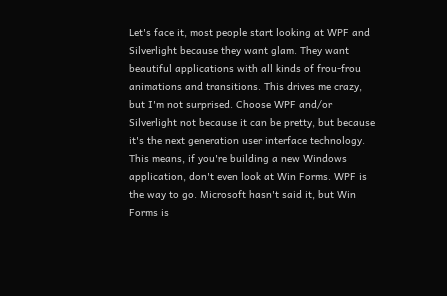Let's face it, most people start looking at WPF and Silverlight because they want glam. They want beautiful applications with all kinds of frou-frou animations and transitions. This drives me crazy, but I'm not surprised. Choose WPF and/or Silverlight not because it can be pretty, but because it's the next generation user interface technology. This means, if you're building a new Windows application, don't even look at Win Forms. WPF is the way to go. Microsoft hasn't said it, but Win Forms is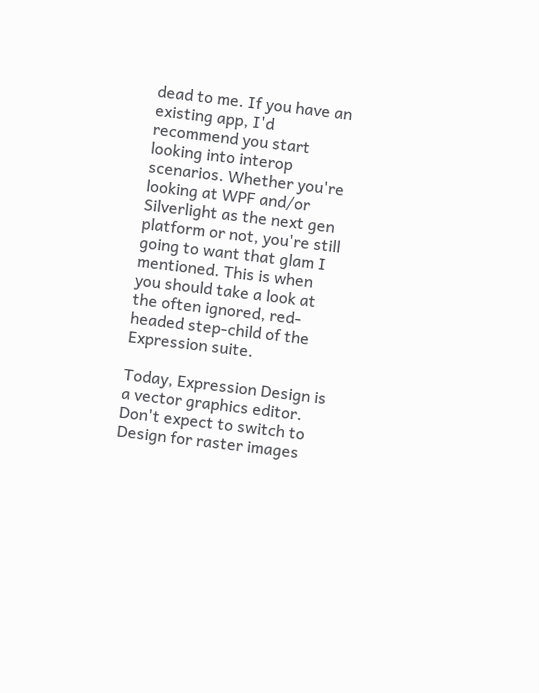dead to me. If you have an existing app, I'd recommend you start looking into interop scenarios. Whether you're looking at WPF and/or Silverlight as the next gen platform or not, you're still going to want that glam I mentioned. This is when you should take a look at the often ignored, red-headed step-child of the Expression suite.

Today, Expression Design is a vector graphics editor. Don't expect to switch to Design for raster images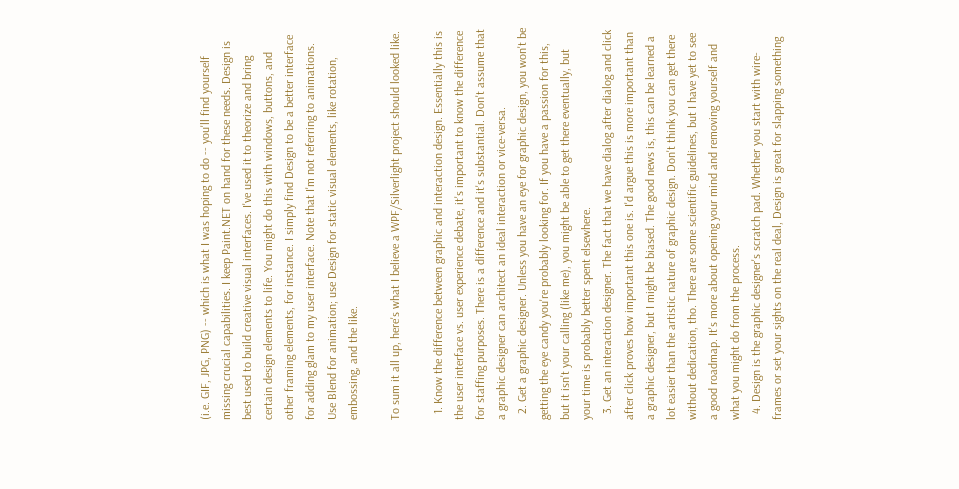(i.e. GIF, JPG, PNG) -- which is what I was hoping to do -- you'll find yourself missing crucial capabilities. I keep Paint.NET on hand for these needs. Design is best used to build creative visual interfaces. I've used it to theorize and bring certain design elements to life. You might do this with windows, buttons, and other framing elements, for instance. I simply find Design to be a better interface for adding glam to my user interface. Note that I'm not referring to animations. Use Blend for animation; use Design for static visual elements, like rotation, embossing, and the like.

To sum it all up, here's what I believe a WPF/Silverlight project should looked like.

  1. Know the difference between graphic and interaction design. Essentially this is the user interface vs. user experience debate, it's important to know the difference for staffing purposes. There is a difference and it's substantial. Don't assume that a graphic designer can architect an ideal interaction or vice-versa.
  2. Get a graphic designer. Unless you have an eye for graphic design, you won't be getting the eye candy you're probably looking for. If you have a passion for this, but it isn't your calling (like me), you might be able to get there eventually, but your time is probably better spent elsewhere.
  3. Get an interaction designer. The fact that we have dialog after dialog and click after click proves how important this one is. I'd argue this is more important than a graphic designer, but I might be biased. The good news is, this can be learned a lot easier than the artistic nature of graphic design. Don't think you can get there without dedication, tho. There are some scientific guidelines, but I have yet to see a good roadmap. It's more about opening your mind and removing yourself and what you might do from the process.
  4. Design is the graphic designer's scratch pad. Whether you start with wire-frames or set your sights on the real deal, Design is great for slapping something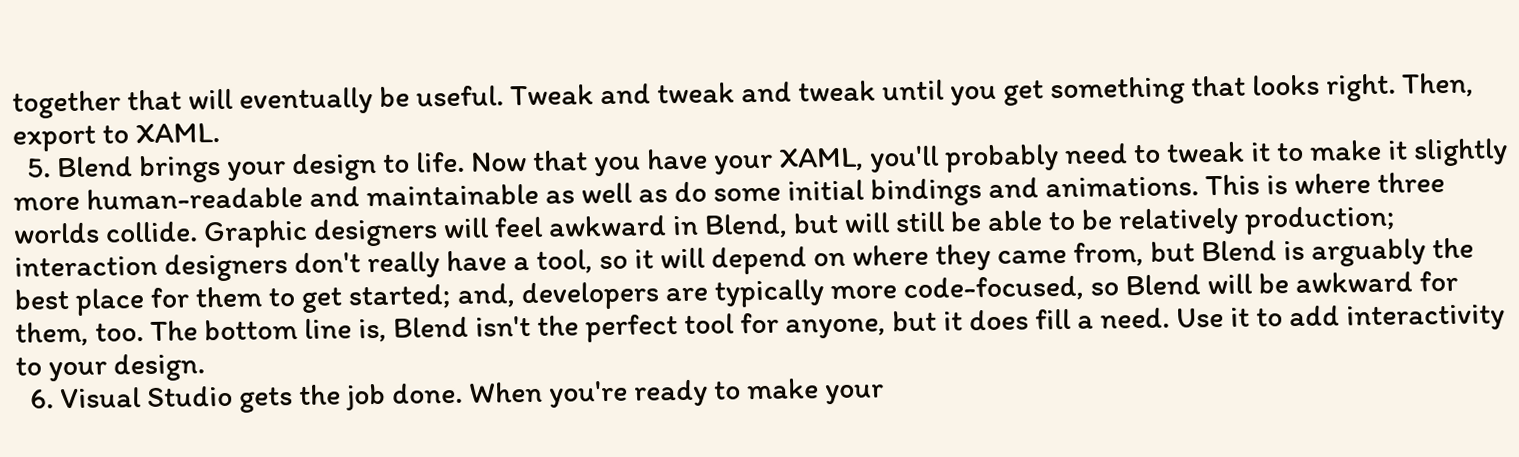together that will eventually be useful. Tweak and tweak and tweak until you get something that looks right. Then, export to XAML.
  5. Blend brings your design to life. Now that you have your XAML, you'll probably need to tweak it to make it slightly more human-readable and maintainable as well as do some initial bindings and animations. This is where three worlds collide. Graphic designers will feel awkward in Blend, but will still be able to be relatively production; interaction designers don't really have a tool, so it will depend on where they came from, but Blend is arguably the best place for them to get started; and, developers are typically more code-focused, so Blend will be awkward for them, too. The bottom line is, Blend isn't the perfect tool for anyone, but it does fill a need. Use it to add interactivity to your design.
  6. Visual Studio gets the job done. When you're ready to make your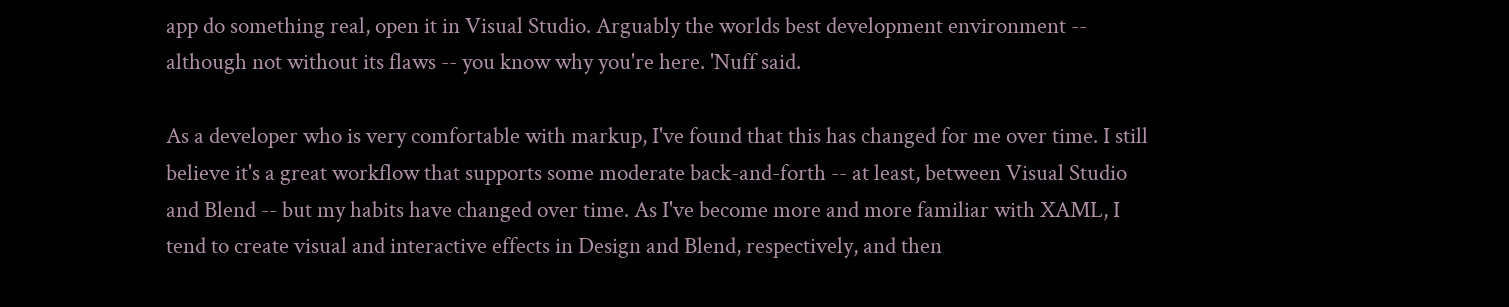app do something real, open it in Visual Studio. Arguably the worlds best development environment -- although not without its flaws -- you know why you're here. 'Nuff said.

As a developer who is very comfortable with markup, I've found that this has changed for me over time. I still believe it's a great workflow that supports some moderate back-and-forth -- at least, between Visual Studio and Blend -- but my habits have changed over time. As I've become more and more familiar with XAML, I tend to create visual and interactive effects in Design and Blend, respectively, and then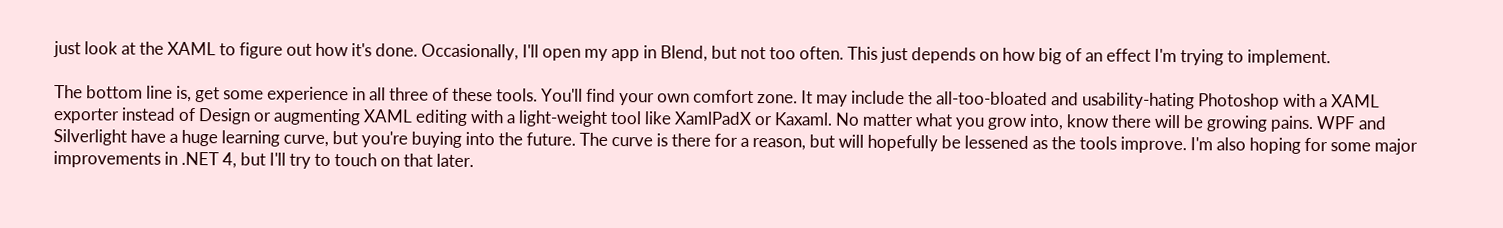just look at the XAML to figure out how it's done. Occasionally, I'll open my app in Blend, but not too often. This just depends on how big of an effect I'm trying to implement.

The bottom line is, get some experience in all three of these tools. You'll find your own comfort zone. It may include the all-too-bloated and usability-hating Photoshop with a XAML exporter instead of Design or augmenting XAML editing with a light-weight tool like XamlPadX or Kaxaml. No matter what you grow into, know there will be growing pains. WPF and Silverlight have a huge learning curve, but you're buying into the future. The curve is there for a reason, but will hopefully be lessened as the tools improve. I'm also hoping for some major improvements in .NET 4, but I'll try to touch on that later.